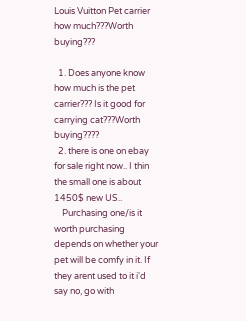Louis Vuitton Pet carrier how much???Worth buying???

  1. Does anyone know how much is the pet carrier??? Is it good for carrying cat???Worth buying????
  2. there is one on ebay for sale right now.. I thin the small one is about 1450$ new US..
    Purchasing one/is it worth purchasing depends on whether your pet will be comfy in it. If they arent used to it i'd say no, go with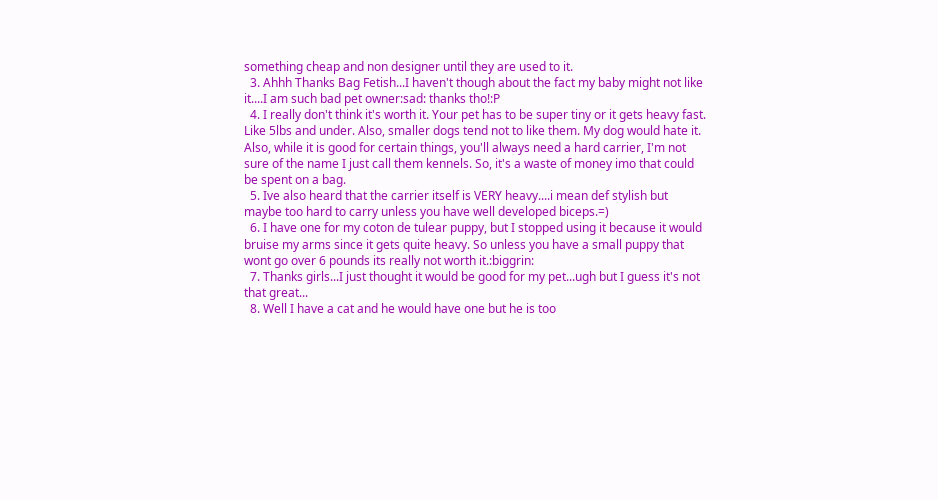something cheap and non designer until they are used to it.
  3. Ahhh Thanks Bag Fetish...I haven't though about the fact my baby might not like it....I am such bad pet owner:sad: thanks tho!:P
  4. I really don't think it's worth it. Your pet has to be super tiny or it gets heavy fast. Like 5lbs and under. Also, smaller dogs tend not to like them. My dog would hate it. Also, while it is good for certain things, you'll always need a hard carrier, I'm not sure of the name I just call them kennels. So, it's a waste of money imo that could be spent on a bag.
  5. Ive also heard that the carrier itself is VERY heavy....i mean def stylish but maybe too hard to carry unless you have well developed biceps.=)
  6. I have one for my coton de tulear puppy, but I stopped using it because it would bruise my arms since it gets quite heavy. So unless you have a small puppy that wont go over 6 pounds its really not worth it.:biggrin:
  7. Thanks girls...I just thought it would be good for my pet...ugh but I guess it's not that great...
  8. Well I have a cat and he would have one but he is too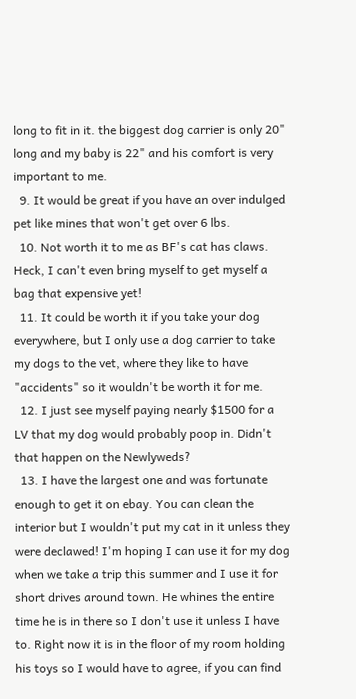long to fit in it. the biggest dog carrier is only 20" long and my baby is 22" and his comfort is very important to me.
  9. It would be great if you have an over indulged pet like mines that won't get over 6 lbs.
  10. Not worth it to me as BF's cat has claws. Heck, I can't even bring myself to get myself a bag that expensive yet!
  11. It could be worth it if you take your dog everywhere, but I only use a dog carrier to take my dogs to the vet, where they like to have "accidents" so it wouldn't be worth it for me.
  12. I just see myself paying nearly $1500 for a LV that my dog would probably poop in. Didn't that happen on the Newlyweds?
  13. I have the largest one and was fortunate enough to get it on ebay. You can clean the interior but I wouldn't put my cat in it unless they were declawed! I'm hoping I can use it for my dog when we take a trip this summer and I use it for short drives around town. He whines the entire time he is in there so I don't use it unless I have to. Right now it is in the floor of my room holding his toys so I would have to agree, if you can find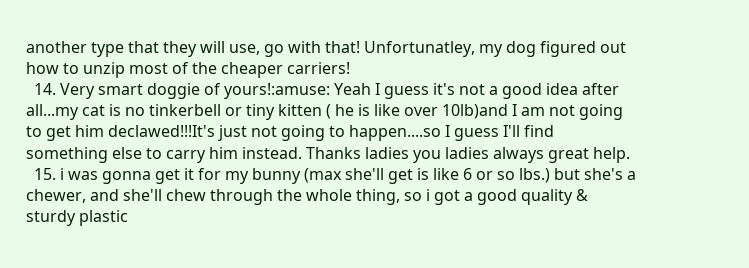another type that they will use, go with that! Unfortunatley, my dog figured out how to unzip most of the cheaper carriers!
  14. Very smart doggie of yours!:amuse: Yeah I guess it's not a good idea after all...my cat is no tinkerbell or tiny kitten ( he is like over 10lb)and I am not going to get him declawed!!!It's just not going to happen....so I guess I'll find something else to carry him instead. Thanks ladies you ladies always great help.
  15. i was gonna get it for my bunny (max she'll get is like 6 or so lbs.) but she's a chewer, and she'll chew through the whole thing, so i got a good quality & sturdy plastic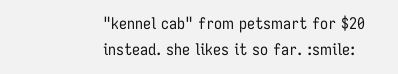"kennel cab" from petsmart for $20 instead. she likes it so far. :smile: